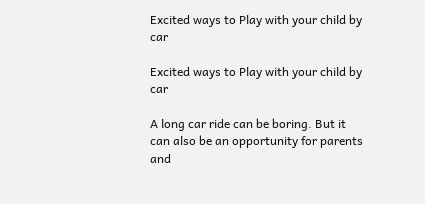Excited ways to Play with your child by car

Excited ways to Play with your child by car

A long car ride can be boring. But it can also be an opportunity for parents and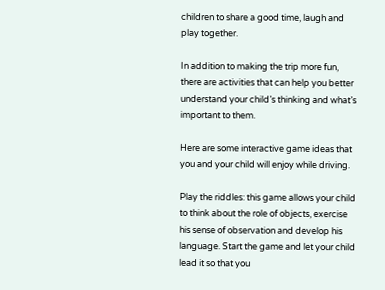children to share a good time, laugh and play together.

In addition to making the trip more fun, there are activities that can help you better understand your child’s thinking and what’s important to them.

Here are some interactive game ideas that you and your child will enjoy while driving.

Play the riddles: this game allows your child to think about the role of objects, exercise his sense of observation and develop his language. Start the game and let your child lead it so that you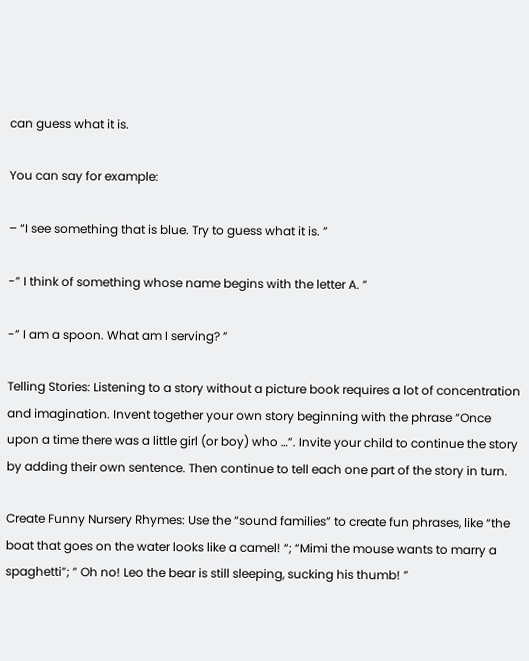can guess what it is.

You can say for example:

– “I see something that is blue. Try to guess what it is. ”

-” I think of something whose name begins with the letter A. ”

-” I am a spoon. What am I serving? ”

Telling Stories: Listening to a story without a picture book requires a lot of concentration and imagination. Invent together your own story beginning with the phrase “Once upon a time there was a little girl (or boy) who …”. Invite your child to continue the story by adding their own sentence. Then continue to tell each one part of the story in turn.

Create Funny Nursery Rhymes: Use the “sound families” to create fun phrases, like “the boat that goes on the water looks like a camel! “; “Mimi the mouse wants to marry a spaghetti”; ” Oh no! Leo the bear is still sleeping, sucking his thumb! ”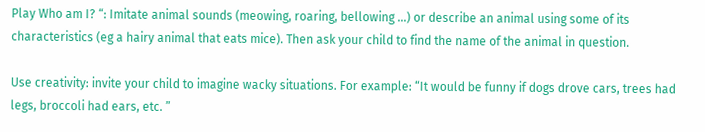Play Who am I? “: Imitate animal sounds (meowing, roaring, bellowing …) or describe an animal using some of its characteristics (eg a hairy animal that eats mice). Then ask your child to find the name of the animal in question.

Use creativity: invite your child to imagine wacky situations. For example: “It would be funny if dogs drove cars, trees had legs, broccoli had ears, etc. ”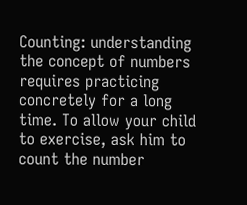Counting: understanding the concept of numbers requires practicing concretely for a long time. To allow your child to exercise, ask him to count the number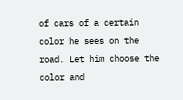of cars of a certain color he sees on the road. Let him choose the color and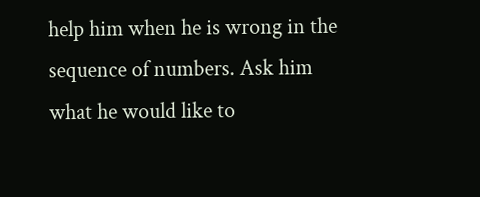help him when he is wrong in the sequence of numbers. Ask him what he would like to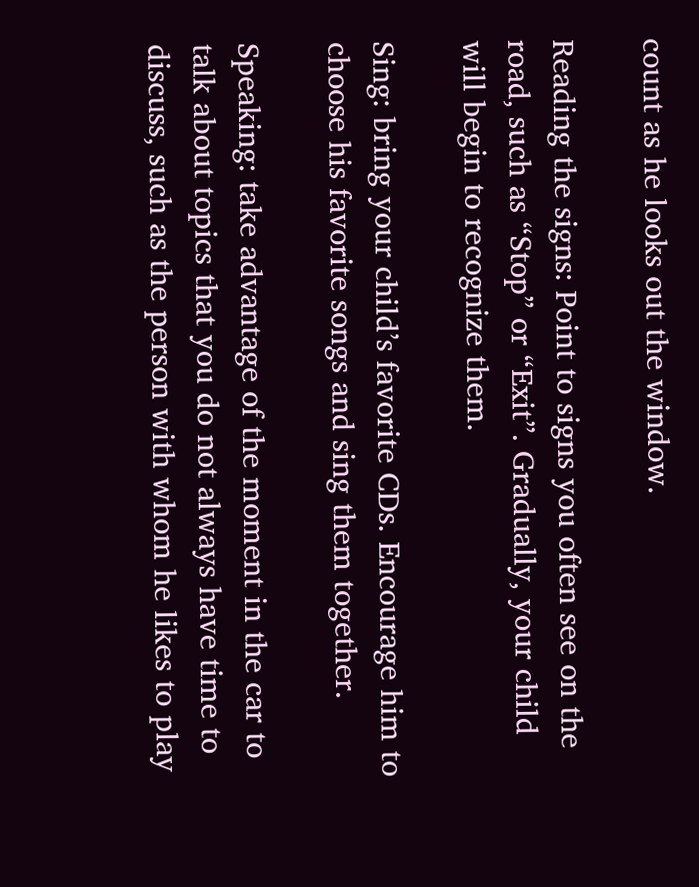count as he looks out the window.

Reading the signs: Point to signs you often see on the road, such as “Stop” or “Exit”. Gradually, your child will begin to recognize them.

Sing: bring your child’s favorite CDs. Encourage him to choose his favorite songs and sing them together.

Speaking: take advantage of the moment in the car to talk about topics that you do not always have time to discuss, such as the person with whom he likes to play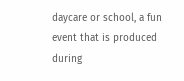daycare or school, a fun event that is produced during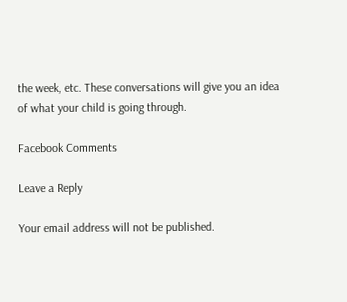the week, etc. These conversations will give you an idea of what your child is going through.

Facebook Comments

Leave a Reply

Your email address will not be published.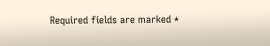Required fields are marked *